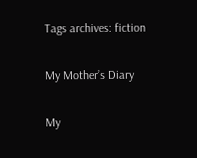Tags archives: fiction

My Mother’s Diary

My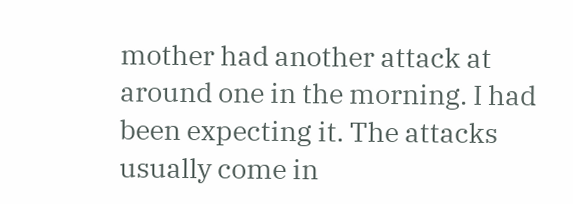mother had another attack at around one in the morning. I had been expecting it. The attacks usually come in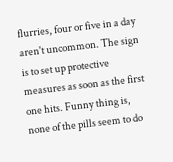flurries, four or five in a day aren't uncommon. The sign is to set up protective measures as soon as the first one hits. Funny thing is, none of the pills seem to do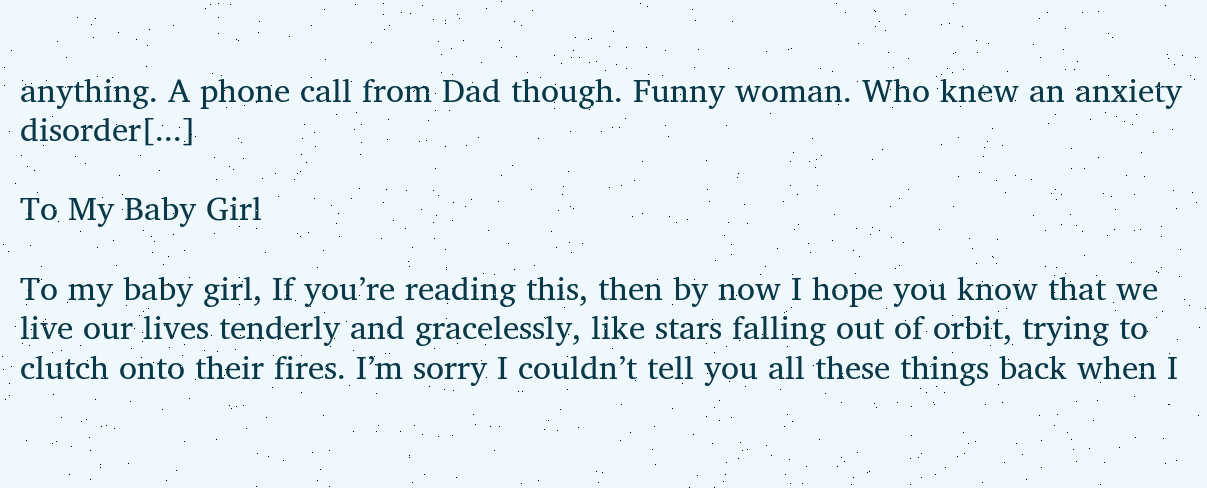anything. A phone call from Dad though. Funny woman. Who knew an anxiety disorder[...]

To My Baby Girl

To my baby girl, If you’re reading this, then by now I hope you know that we live our lives tenderly and gracelessly, like stars falling out of orbit, trying to clutch onto their fires. I’m sorry I couldn’t tell you all these things back when I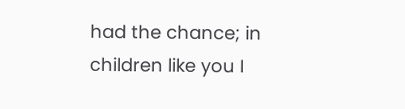had the chance; in children like you I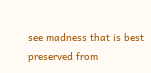see madness that is best preserved from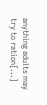anything adults may try to ration[...]